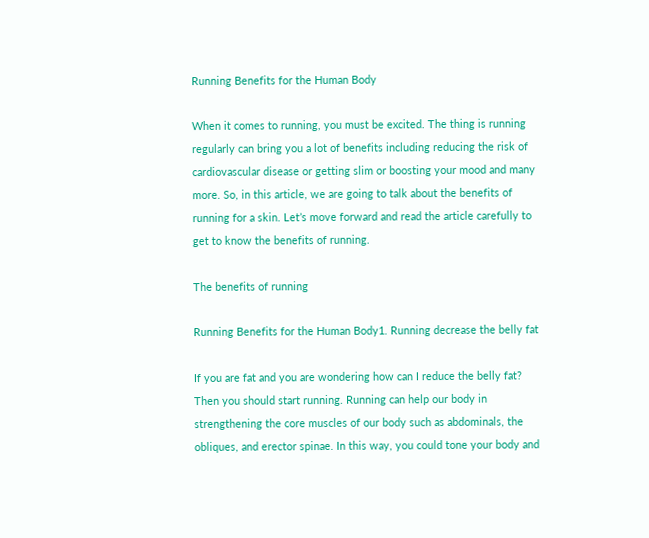Running Benefits for the Human Body

When it comes to running, you must be excited. The thing is running regularly can bring you a lot of benefits including reducing the risk of cardiovascular disease or getting slim or boosting your mood and many more. So, in this article, we are going to talk about the benefits of running for a skin. Let’s move forward and read the article carefully to get to know the benefits of running.

The benefits of running

Running Benefits for the Human Body1. Running decrease the belly fat

If you are fat and you are wondering how can I reduce the belly fat? Then you should start running. Running can help our body in strengthening the core muscles of our body such as abdominals, the obliques, and erector spinae. In this way, you could tone your body and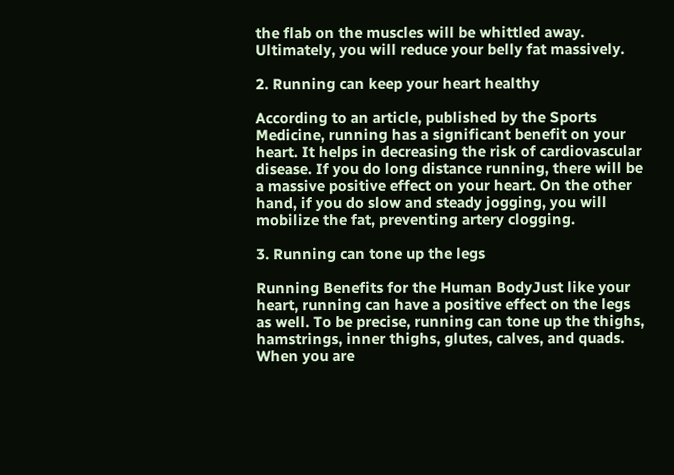the flab on the muscles will be whittled away. Ultimately, you will reduce your belly fat massively.

2. Running can keep your heart healthy

According to an article, published by the Sports Medicine, running has a significant benefit on your heart. It helps in decreasing the risk of cardiovascular disease. If you do long distance running, there will be a massive positive effect on your heart. On the other hand, if you do slow and steady jogging, you will mobilize the fat, preventing artery clogging.

3. Running can tone up the legs

Running Benefits for the Human BodyJust like your heart, running can have a positive effect on the legs as well. To be precise, running can tone up the thighs, hamstrings, inner thighs, glutes, calves, and quads. When you are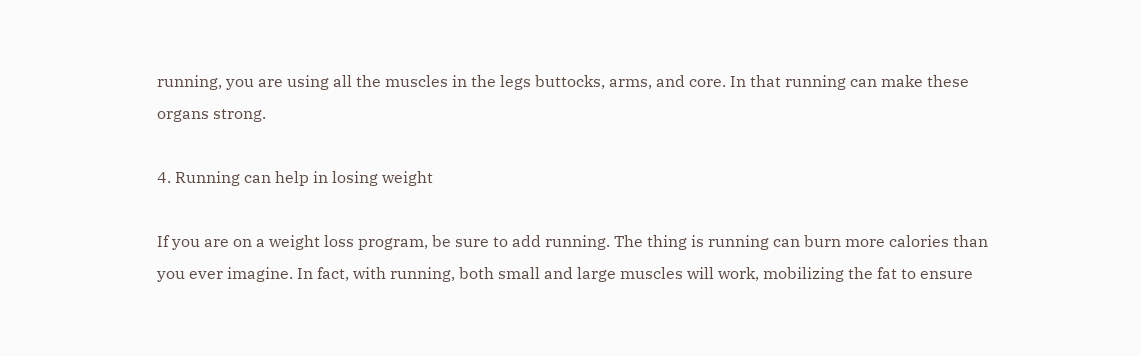running, you are using all the muscles in the legs buttocks, arms, and core. In that running can make these organs strong.

4. Running can help in losing weight

If you are on a weight loss program, be sure to add running. The thing is running can burn more calories than you ever imagine. In fact, with running, both small and large muscles will work, mobilizing the fat to ensure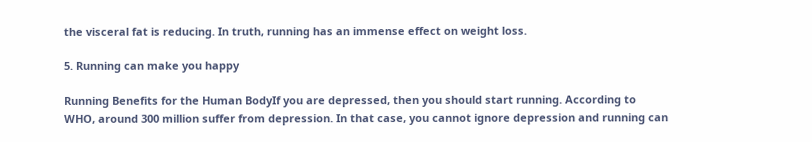the visceral fat is reducing. In truth, running has an immense effect on weight loss.

5. Running can make you happy

Running Benefits for the Human BodyIf you are depressed, then you should start running. According to WHO, around 300 million suffer from depression. In that case, you cannot ignore depression and running can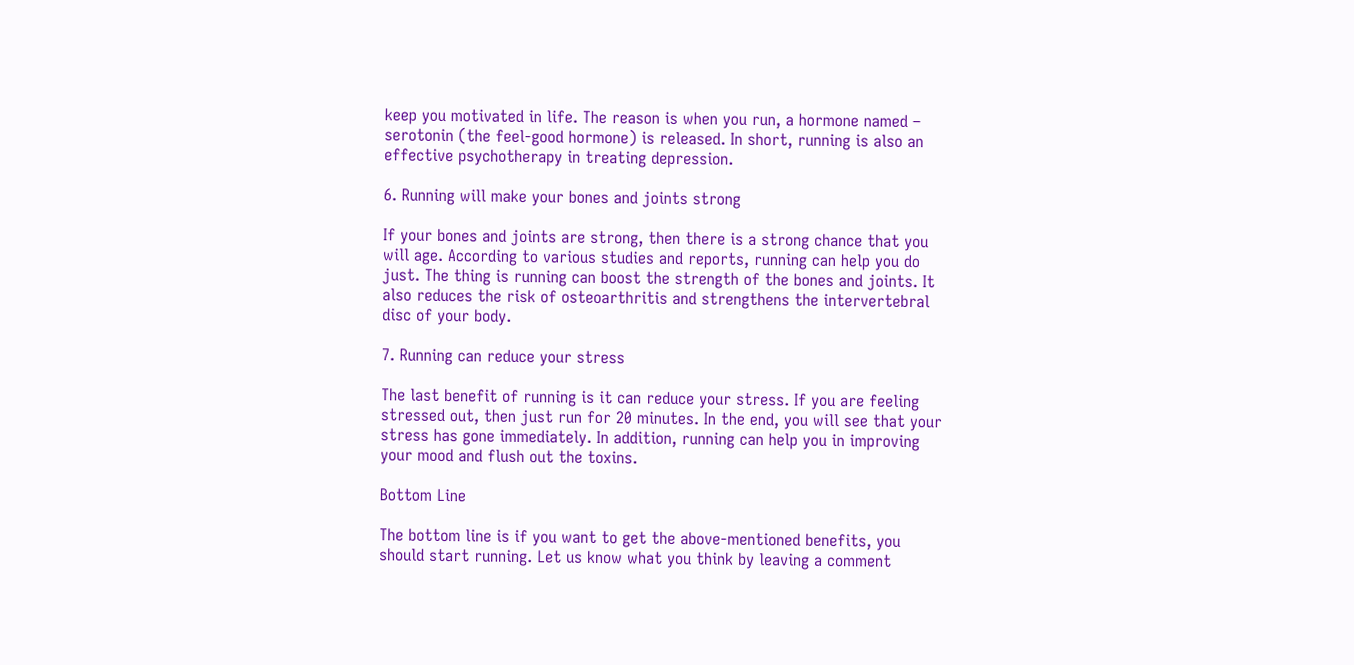keep you motivated in life. The reason is when you run, a hormone named – serotonin (the feel-good hormone) is released. In short, running is also an effective psychotherapy in treating depression.

6. Running will make your bones and joints strong

If your bones and joints are strong, then there is a strong chance that you will age. According to various studies and reports, running can help you do just. The thing is running can boost the strength of the bones and joints. It also reduces the risk of osteoarthritis and strengthens the intervertebral disc of your body.

7. Running can reduce your stress

The last benefit of running is it can reduce your stress. If you are feeling stressed out, then just run for 20 minutes. In the end, you will see that your stress has gone immediately. In addition, running can help you in improving your mood and flush out the toxins.

Bottom Line

The bottom line is if you want to get the above-mentioned benefits, you should start running. Let us know what you think by leaving a comment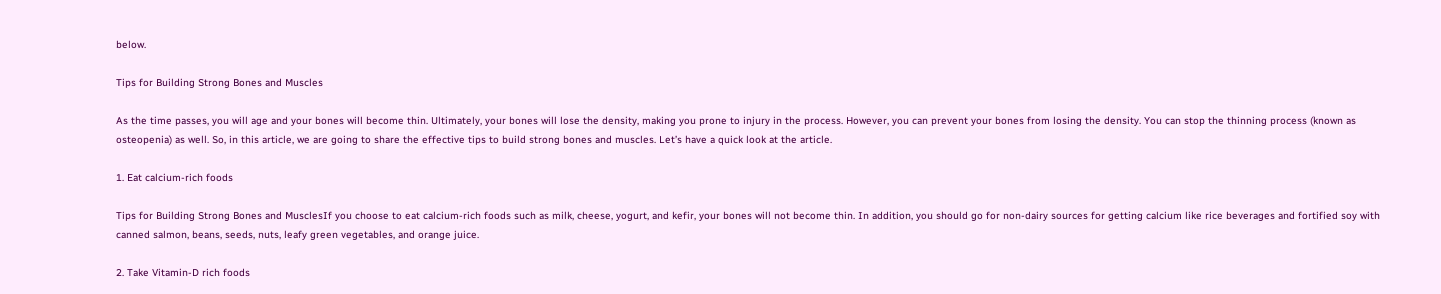below.

Tips for Building Strong Bones and Muscles

As the time passes, you will age and your bones will become thin. Ultimately, your bones will lose the density, making you prone to injury in the process. However, you can prevent your bones from losing the density. You can stop the thinning process (known as osteopenia) as well. So, in this article, we are going to share the effective tips to build strong bones and muscles. Let’s have a quick look at the article.

1. Eat calcium-rich foods

Tips for Building Strong Bones and MusclesIf you choose to eat calcium-rich foods such as milk, cheese, yogurt, and kefir, your bones will not become thin. In addition, you should go for non-dairy sources for getting calcium like rice beverages and fortified soy with canned salmon, beans, seeds, nuts, leafy green vegetables, and orange juice.

2. Take Vitamin-D rich foods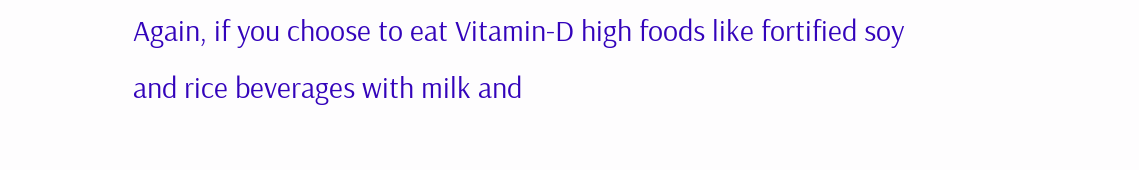Again, if you choose to eat Vitamin-D high foods like fortified soy and rice beverages with milk and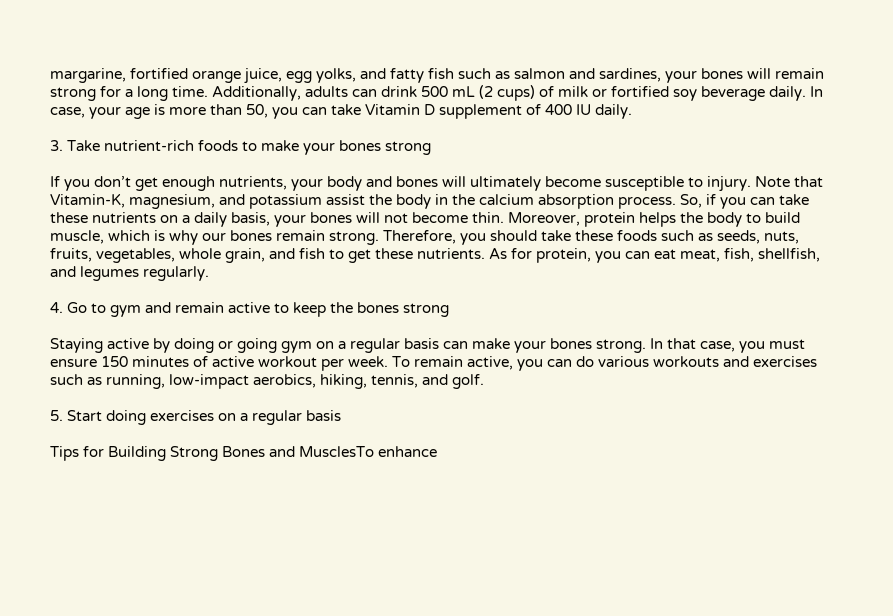margarine, fortified orange juice, egg yolks, and fatty fish such as salmon and sardines, your bones will remain strong for a long time. Additionally, adults can drink 500 mL (2 cups) of milk or fortified soy beverage daily. In case, your age is more than 50, you can take Vitamin D supplement of 400 IU daily.

3. Take nutrient-rich foods to make your bones strong

If you don’t get enough nutrients, your body and bones will ultimately become susceptible to injury. Note that Vitamin-K, magnesium, and potassium assist the body in the calcium absorption process. So, if you can take these nutrients on a daily basis, your bones will not become thin. Moreover, protein helps the body to build muscle, which is why our bones remain strong. Therefore, you should take these foods such as seeds, nuts, fruits, vegetables, whole grain, and fish to get these nutrients. As for protein, you can eat meat, fish, shellfish, and legumes regularly.

4. Go to gym and remain active to keep the bones strong

Staying active by doing or going gym on a regular basis can make your bones strong. In that case, you must ensure 150 minutes of active workout per week. To remain active, you can do various workouts and exercises such as running, low-impact aerobics, hiking, tennis, and golf.

5. Start doing exercises on a regular basis

Tips for Building Strong Bones and MusclesTo enhance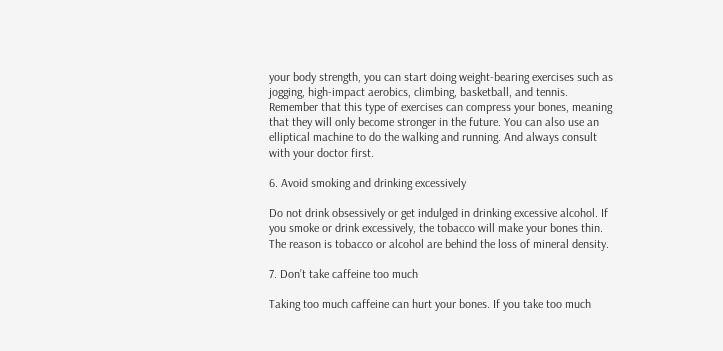your body strength, you can start doing weight-bearing exercises such as jogging, high-impact aerobics, climbing, basketball, and tennis. Remember that this type of exercises can compress your bones, meaning that they will only become stronger in the future. You can also use an elliptical machine to do the walking and running. And always consult with your doctor first.

6. Avoid smoking and drinking excessively

Do not drink obsessively or get indulged in drinking excessive alcohol. If you smoke or drink excessively, the tobacco will make your bones thin. The reason is tobacco or alcohol are behind the loss of mineral density.

7. Don’t take caffeine too much

Taking too much caffeine can hurt your bones. If you take too much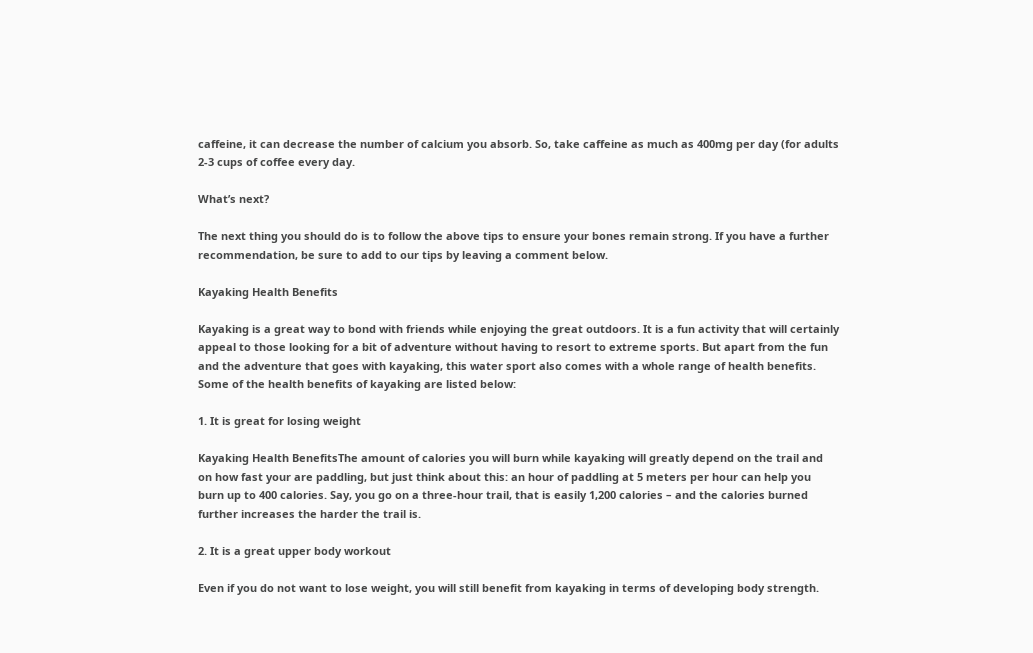caffeine, it can decrease the number of calcium you absorb. So, take caffeine as much as 400mg per day (for adults 2-3 cups of coffee every day.

What’s next?

The next thing you should do is to follow the above tips to ensure your bones remain strong. If you have a further recommendation, be sure to add to our tips by leaving a comment below.

Kayaking Health Benefits

Kayaking is a great way to bond with friends while enjoying the great outdoors. It is a fun activity that will certainly appeal to those looking for a bit of adventure without having to resort to extreme sports. But apart from the fun and the adventure that goes with kayaking, this water sport also comes with a whole range of health benefits. Some of the health benefits of kayaking are listed below:

1. It is great for losing weight

Kayaking Health BenefitsThe amount of calories you will burn while kayaking will greatly depend on the trail and on how fast your are paddling, but just think about this: an hour of paddling at 5 meters per hour can help you burn up to 400 calories. Say, you go on a three-hour trail, that is easily 1,200 calories – and the calories burned further increases the harder the trail is.

2. It is a great upper body workout

Even if you do not want to lose weight, you will still benefit from kayaking in terms of developing body strength.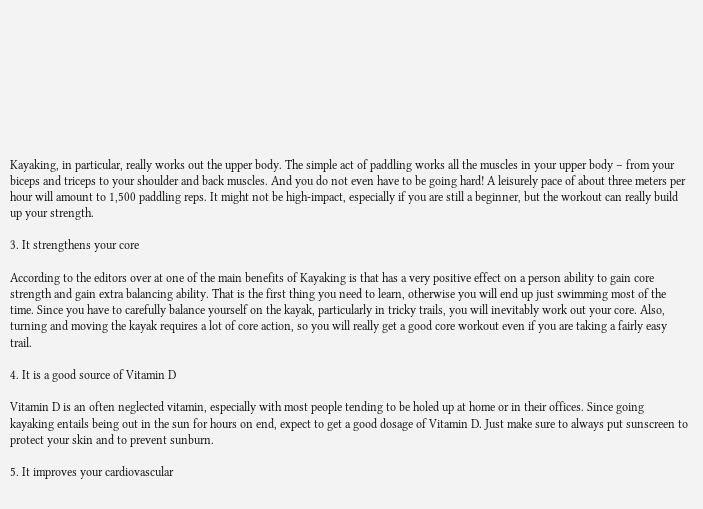Kayaking, in particular, really works out the upper body. The simple act of paddling works all the muscles in your upper body – from your biceps and triceps to your shoulder and back muscles. And you do not even have to be going hard! A leisurely pace of about three meters per hour will amount to 1,500 paddling reps. It might not be high-impact, especially if you are still a beginner, but the workout can really build up your strength.

3. It strengthens your core

According to the editors over at one of the main benefits of Kayaking is that has a very positive effect on a person ability to gain core strength and gain extra balancing ability. That is the first thing you need to learn, otherwise you will end up just swimming most of the time. Since you have to carefully balance yourself on the kayak, particularly in tricky trails, you will inevitably work out your core. Also, turning and moving the kayak requires a lot of core action, so you will really get a good core workout even if you are taking a fairly easy trail.

4. It is a good source of Vitamin D

Vitamin D is an often neglected vitamin, especially with most people tending to be holed up at home or in their offices. Since going kayaking entails being out in the sun for hours on end, expect to get a good dosage of Vitamin D. Just make sure to always put sunscreen to protect your skin and to prevent sunburn.

5. It improves your cardiovascular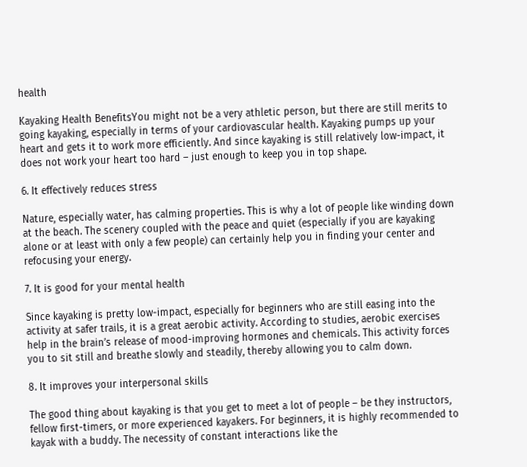health

Kayaking Health BenefitsYou might not be a very athletic person, but there are still merits to going kayaking, especially in terms of your cardiovascular health. Kayaking pumps up your heart and gets it to work more efficiently. And since kayaking is still relatively low-impact, it does not work your heart too hard – just enough to keep you in top shape.

6. It effectively reduces stress

Nature, especially water, has calming properties. This is why a lot of people like winding down at the beach. The scenery coupled with the peace and quiet (especially if you are kayaking alone or at least with only a few people) can certainly help you in finding your center and refocusing your energy.

7. It is good for your mental health

Since kayaking is pretty low-impact, especially for beginners who are still easing into the activity at safer trails, it is a great aerobic activity. According to studies, aerobic exercises help in the brain’s release of mood-improving hormones and chemicals. This activity forces you to sit still and breathe slowly and steadily, thereby allowing you to calm down.

8. It improves your interpersonal skills

The good thing about kayaking is that you get to meet a lot of people – be they instructors, fellow first-timers, or more experienced kayakers. For beginners, it is highly recommended to kayak with a buddy. The necessity of constant interactions like the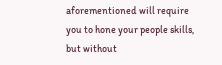aforementioned will require you to hone your people skills, but without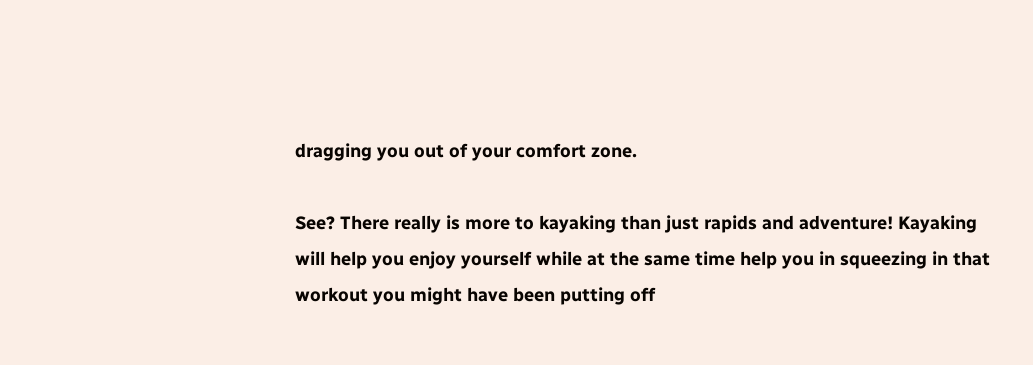dragging you out of your comfort zone.

See? There really is more to kayaking than just rapids and adventure! Kayaking will help you enjoy yourself while at the same time help you in squeezing in that workout you might have been putting off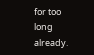for too long already.